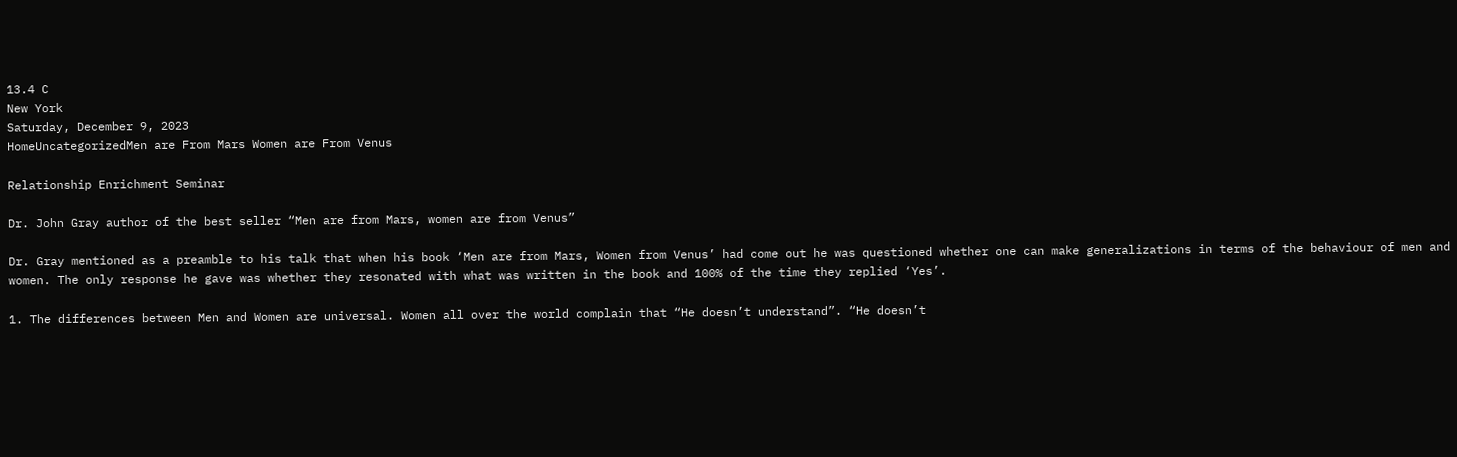13.4 C
New York
Saturday, December 9, 2023
HomeUncategorizedMen are From Mars Women are From Venus

Relationship Enrichment Seminar

Dr. John Gray author of the best seller “Men are from Mars, women are from Venus”

Dr. Gray mentioned as a preamble to his talk that when his book ‘Men are from Mars, Women from Venus’ had come out he was questioned whether one can make generalizations in terms of the behaviour of men and women. The only response he gave was whether they resonated with what was written in the book and 100% of the time they replied ‘Yes’.

1. The differences between Men and Women are universal. Women all over the world complain that “He doesn’t understand”. “He doesn’t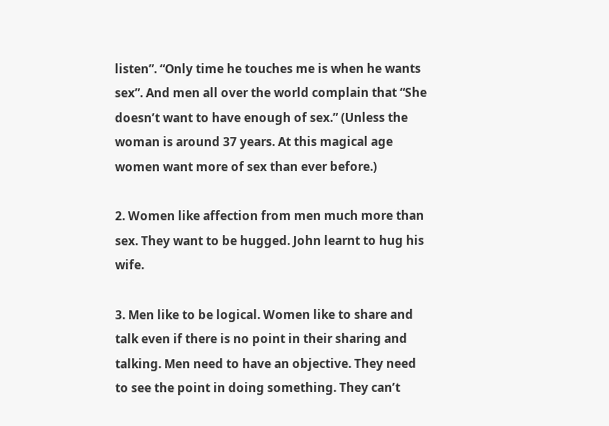listen”. “Only time he touches me is when he wants sex”. And men all over the world complain that “She doesn’t want to have enough of sex.” (Unless the woman is around 37 years. At this magical age women want more of sex than ever before.)

2. Women like affection from men much more than sex. They want to be hugged. John learnt to hug his wife.

3. Men like to be logical. Women like to share and talk even if there is no point in their sharing and talking. Men need to have an objective. They need to see the point in doing something. They can’t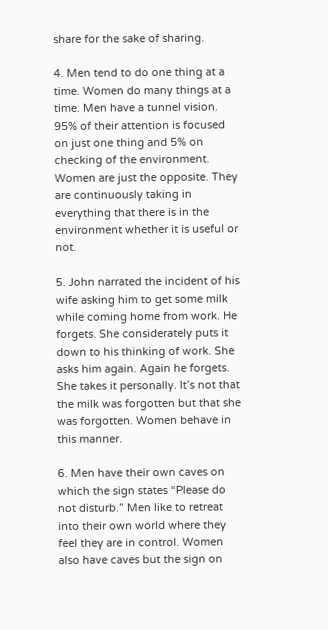share for the sake of sharing.

4. Men tend to do one thing at a time. Women do many things at a time. Men have a tunnel vision. 95% of their attention is focused on just one thing and 5% on checking of the environment. Women are just the opposite. They are continuously taking in everything that there is in the environment whether it is useful or not.

5. John narrated the incident of his wife asking him to get some milk while coming home from work. He forgets. She considerately puts it down to his thinking of work. She asks him again. Again he forgets. She takes it personally. It’s not that the milk was forgotten but that she was forgotten. Women behave in this manner.

6. Men have their own caves on which the sign states “Please do not disturb.” Men like to retreat into their own world where they feel they are in control. Women also have caves but the sign on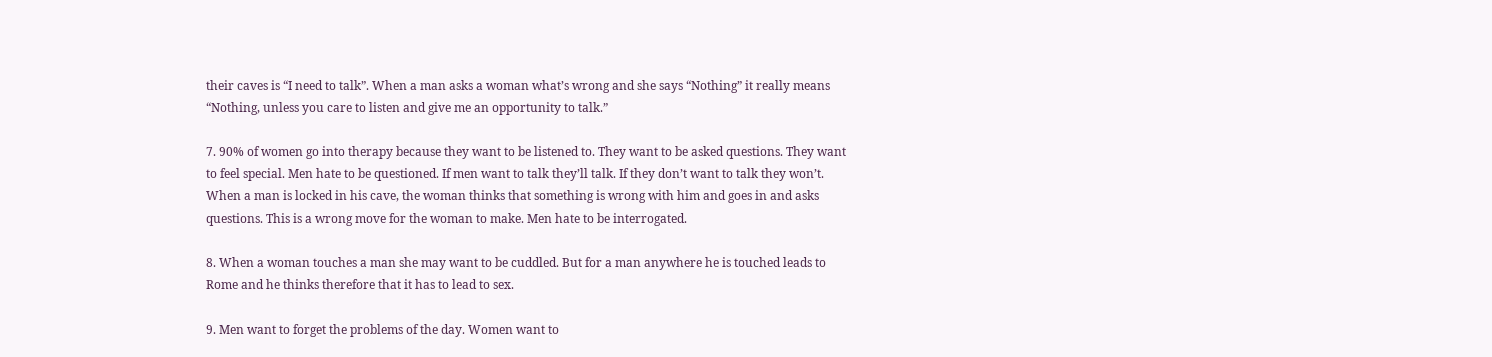their caves is “I need to talk”. When a man asks a woman what’s wrong and she says “Nothing” it really means “Nothing, unless you care to listen and give me an opportunity to talk.”

7. 90% of women go into therapy because they want to be listened to. They want to be asked questions. They want to feel special. Men hate to be questioned. If men want to talk they’ll talk. If they don’t want to talk they won’t. When a man is locked in his cave, the woman thinks that something is wrong with him and goes in and asks questions. This is a wrong move for the woman to make. Men hate to be interrogated.

8. When a woman touches a man she may want to be cuddled. But for a man anywhere he is touched leads to Rome and he thinks therefore that it has to lead to sex.

9. Men want to forget the problems of the day. Women want to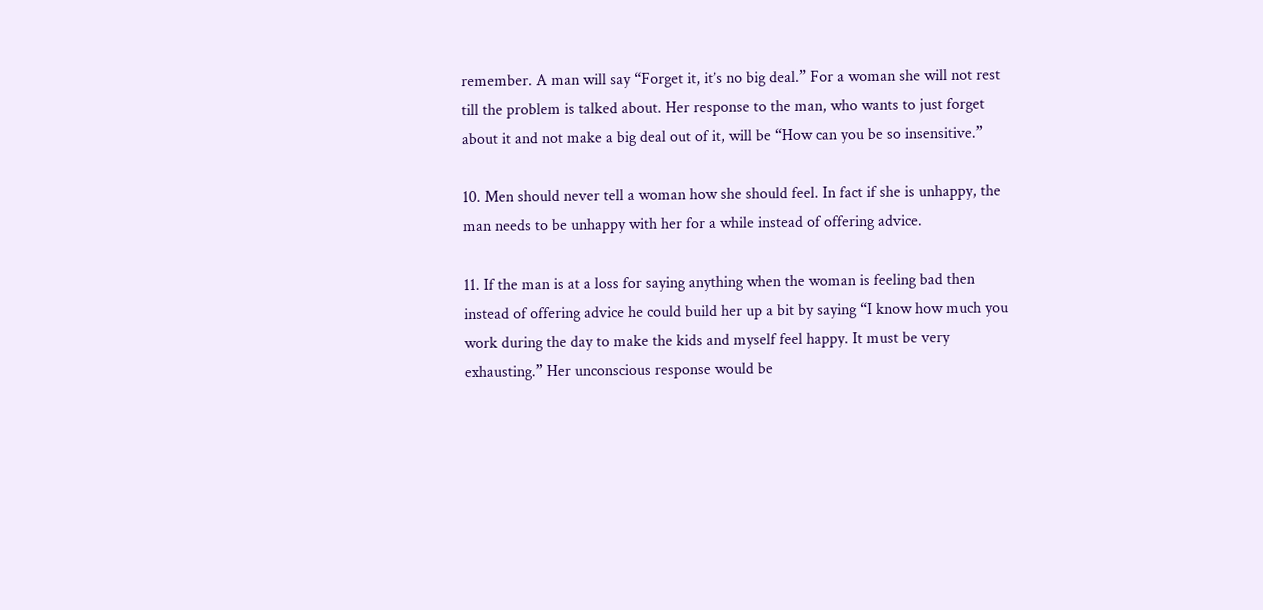remember. A man will say “Forget it, it’s no big deal.” For a woman she will not rest till the problem is talked about. Her response to the man, who wants to just forget about it and not make a big deal out of it, will be “How can you be so insensitive.”

10. Men should never tell a woman how she should feel. In fact if she is unhappy, the man needs to be unhappy with her for a while instead of offering advice.

11. If the man is at a loss for saying anything when the woman is feeling bad then instead of offering advice he could build her up a bit by saying “I know how much you work during the day to make the kids and myself feel happy. It must be very exhausting.” Her unconscious response would be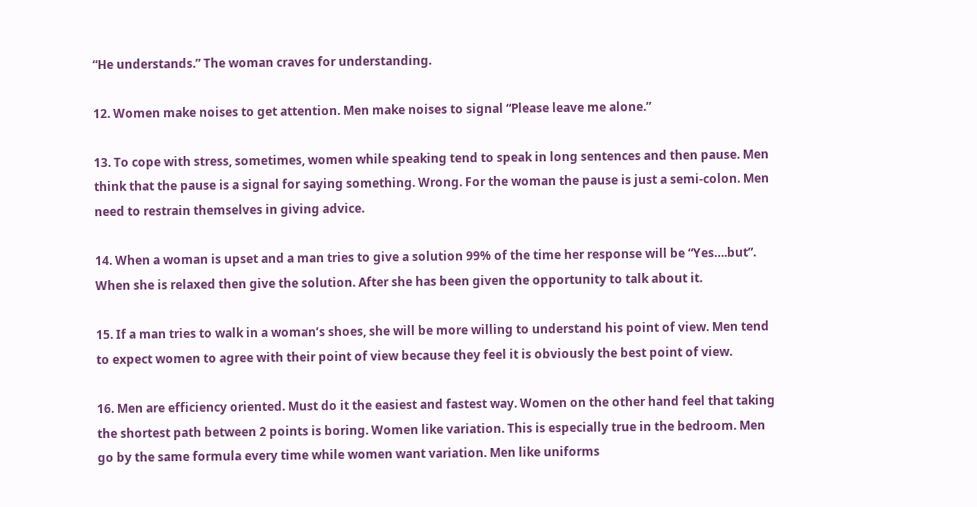“He understands.” The woman craves for understanding.

12. Women make noises to get attention. Men make noises to signal “Please leave me alone.”

13. To cope with stress, sometimes, women while speaking tend to speak in long sentences and then pause. Men think that the pause is a signal for saying something. Wrong. For the woman the pause is just a semi-colon. Men need to restrain themselves in giving advice.

14. When a woman is upset and a man tries to give a solution 99% of the time her response will be “Yes….but”. When she is relaxed then give the solution. After she has been given the opportunity to talk about it.

15. If a man tries to walk in a woman’s shoes, she will be more willing to understand his point of view. Men tend to expect women to agree with their point of view because they feel it is obviously the best point of view.

16. Men are efficiency oriented. Must do it the easiest and fastest way. Women on the other hand feel that taking the shortest path between 2 points is boring. Women like variation. This is especially true in the bedroom. Men go by the same formula every time while women want variation. Men like uniforms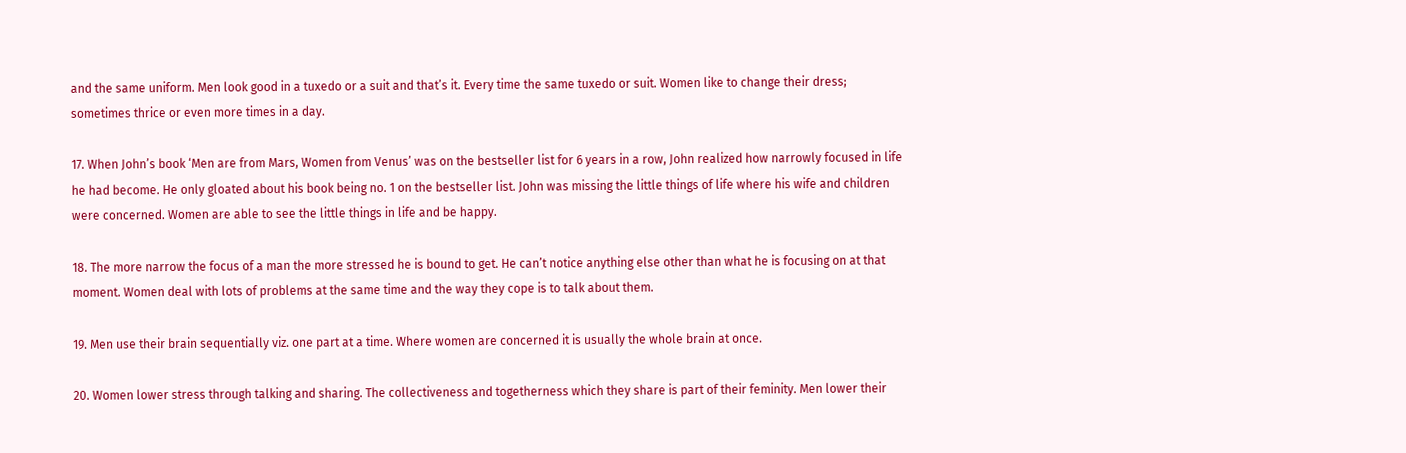and the same uniform. Men look good in a tuxedo or a suit and that’s it. Every time the same tuxedo or suit. Women like to change their dress; sometimes thrice or even more times in a day.

17. When John’s book ‘Men are from Mars, Women from Venus’ was on the bestseller list for 6 years in a row, John realized how narrowly focused in life he had become. He only gloated about his book being no. 1 on the bestseller list. John was missing the little things of life where his wife and children were concerned. Women are able to see the little things in life and be happy.

18. The more narrow the focus of a man the more stressed he is bound to get. He can’t notice anything else other than what he is focusing on at that moment. Women deal with lots of problems at the same time and the way they cope is to talk about them.

19. Men use their brain sequentially viz. one part at a time. Where women are concerned it is usually the whole brain at once.

20. Women lower stress through talking and sharing. The collectiveness and togetherness which they share is part of their feminity. Men lower their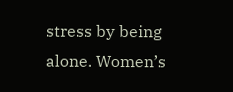stress by being alone. Women’s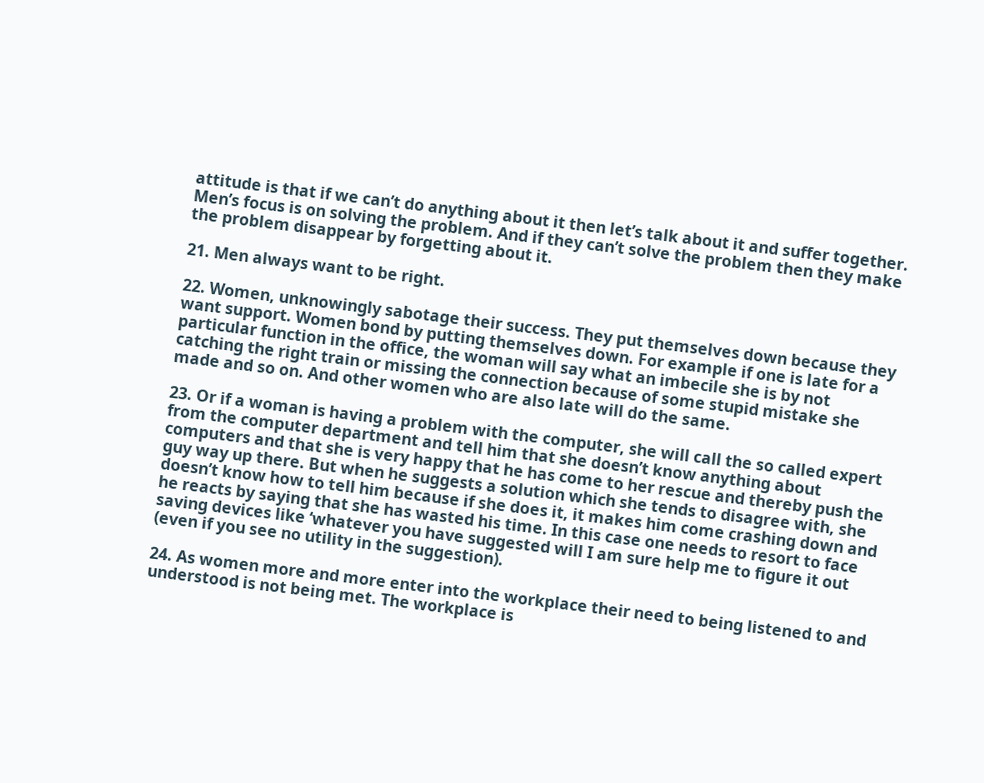attitude is that if we can’t do anything about it then let’s talk about it and suffer together. Men’s focus is on solving the problem. And if they can’t solve the problem then they make the problem disappear by forgetting about it.

21. Men always want to be right.

22. Women, unknowingly sabotage their success. They put themselves down because they want support. Women bond by putting themselves down. For example if one is late for a particular function in the office, the woman will say what an imbecile she is by not catching the right train or missing the connection because of some stupid mistake she made and so on. And other women who are also late will do the same.

23. Or if a woman is having a problem with the computer, she will call the so called expert from the computer department and tell him that she doesn’t know anything about computers and that she is very happy that he has come to her rescue and thereby push the guy way up there. But when he suggests a solution which she tends to disagree with, she doesn’t know how to tell him because if she does it, it makes him come crashing down and he reacts by saying that she has wasted his time. In this case one needs to resort to face saving devices like ‘whatever you have suggested will I am sure help me to figure it out (even if you see no utility in the suggestion).

24. As women more and more enter into the workplace their need to being listened to and understood is not being met. The workplace is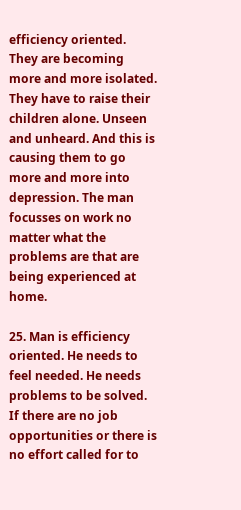efficiency oriented. They are becoming more and more isolated. They have to raise their children alone. Unseen and unheard. And this is causing them to go more and more into depression. The man focusses on work no matter what the problems are that are being experienced at home.

25. Man is efficiency oriented. He needs to feel needed. He needs problems to be solved. If there are no job opportunities or there is no effort called for to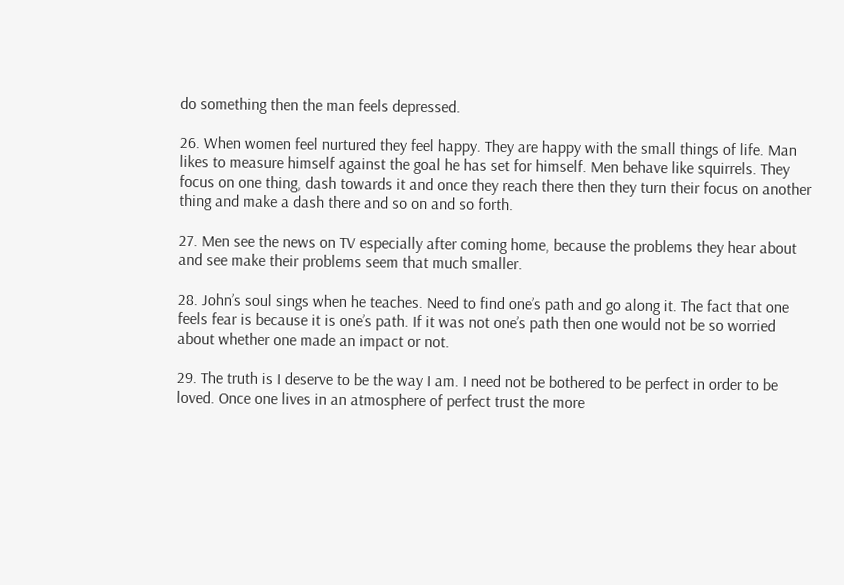do something then the man feels depressed.

26. When women feel nurtured they feel happy. They are happy with the small things of life. Man likes to measure himself against the goal he has set for himself. Men behave like squirrels. They focus on one thing, dash towards it and once they reach there then they turn their focus on another thing and make a dash there and so on and so forth.

27. Men see the news on TV especially after coming home, because the problems they hear about and see make their problems seem that much smaller.

28. John’s soul sings when he teaches. Need to find one’s path and go along it. The fact that one feels fear is because it is one’s path. If it was not one’s path then one would not be so worried about whether one made an impact or not.

29. The truth is I deserve to be the way I am. I need not be bothered to be perfect in order to be loved. Once one lives in an atmosphere of perfect trust the more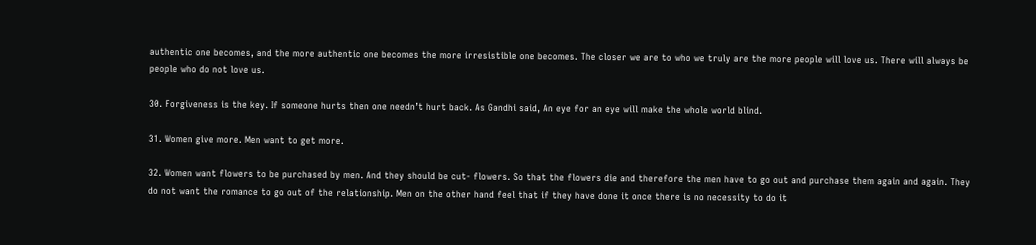authentic one becomes, and the more authentic one becomes the more irresistible one becomes. The closer we are to who we truly are the more people will love us. There will always be people who do not love us.

30. Forgiveness is the key. If someone hurts then one needn’t hurt back. As Gandhi said, An eye for an eye will make the whole world blind.

31. Women give more. Men want to get more.

32. Women want flowers to be purchased by men. And they should be cut- flowers. So that the flowers die and therefore the men have to go out and purchase them again and again. They do not want the romance to go out of the relationship. Men on the other hand feel that if they have done it once there is no necessity to do it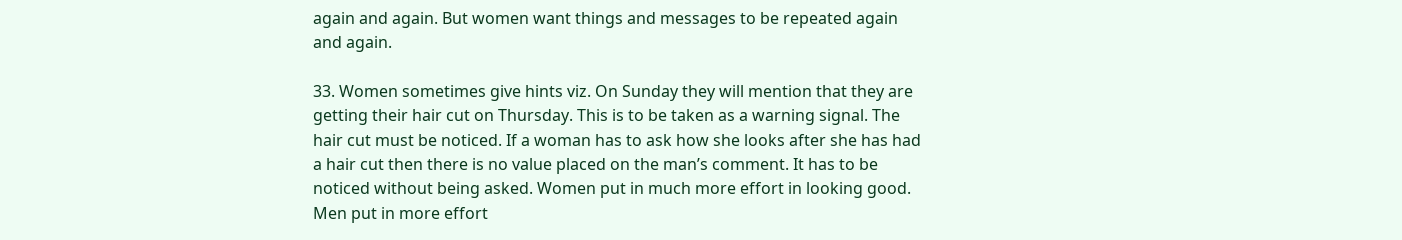again and again. But women want things and messages to be repeated again and again.

33. Women sometimes give hints viz. On Sunday they will mention that they are getting their hair cut on Thursday. This is to be taken as a warning signal. The hair cut must be noticed. If a woman has to ask how she looks after she has had a hair cut then there is no value placed on the man’s comment. It has to be noticed without being asked. Women put in much more effort in looking good. Men put in more effort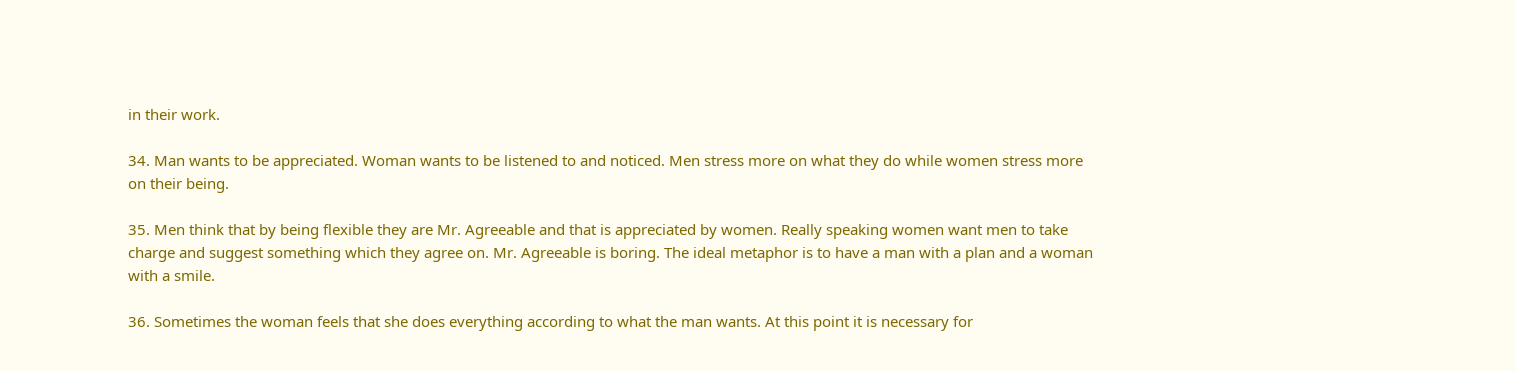in their work.

34. Man wants to be appreciated. Woman wants to be listened to and noticed. Men stress more on what they do while women stress more on their being.

35. Men think that by being flexible they are Mr. Agreeable and that is appreciated by women. Really speaking women want men to take charge and suggest something which they agree on. Mr. Agreeable is boring. The ideal metaphor is to have a man with a plan and a woman with a smile.

36. Sometimes the woman feels that she does everything according to what the man wants. At this point it is necessary for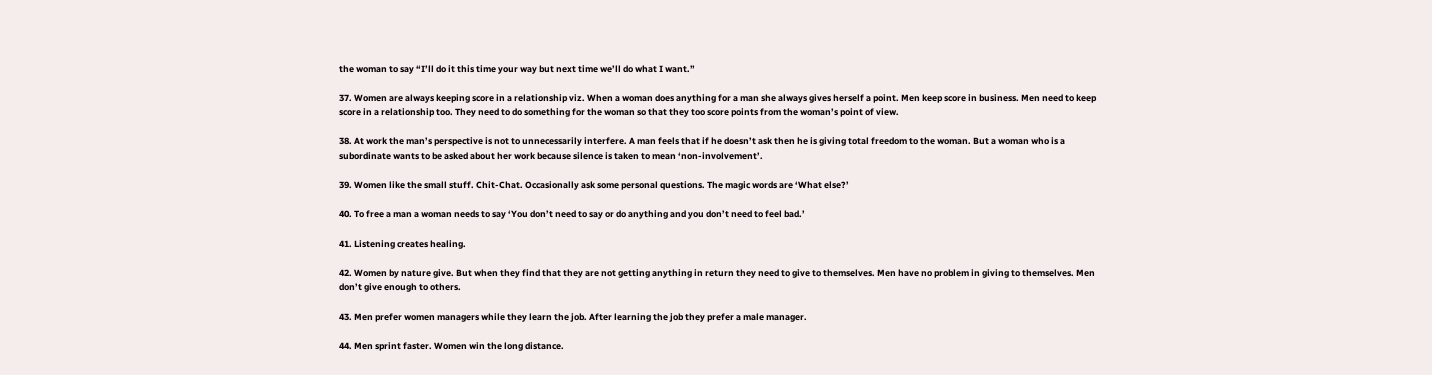the woman to say “I’ll do it this time your way but next time we’ll do what I want.”

37. Women are always keeping score in a relationship viz. When a woman does anything for a man she always gives herself a point. Men keep score in business. Men need to keep score in a relationship too. They need to do something for the woman so that they too score points from the woman’s point of view.

38. At work the man’s perspective is not to unnecessarily interfere. A man feels that if he doesn’t ask then he is giving total freedom to the woman. But a woman who is a subordinate wants to be asked about her work because silence is taken to mean ‘non-involvement’.

39. Women like the small stuff. Chit-Chat. Occasionally ask some personal questions. The magic words are ‘What else?’

40. To free a man a woman needs to say ‘You don’t need to say or do anything and you don’t need to feel bad.’

41. Listening creates healing.

42. Women by nature give. But when they find that they are not getting anything in return they need to give to themselves. Men have no problem in giving to themselves. Men don’t give enough to others.

43. Men prefer women managers while they learn the job. After learning the job they prefer a male manager.

44. Men sprint faster. Women win the long distance.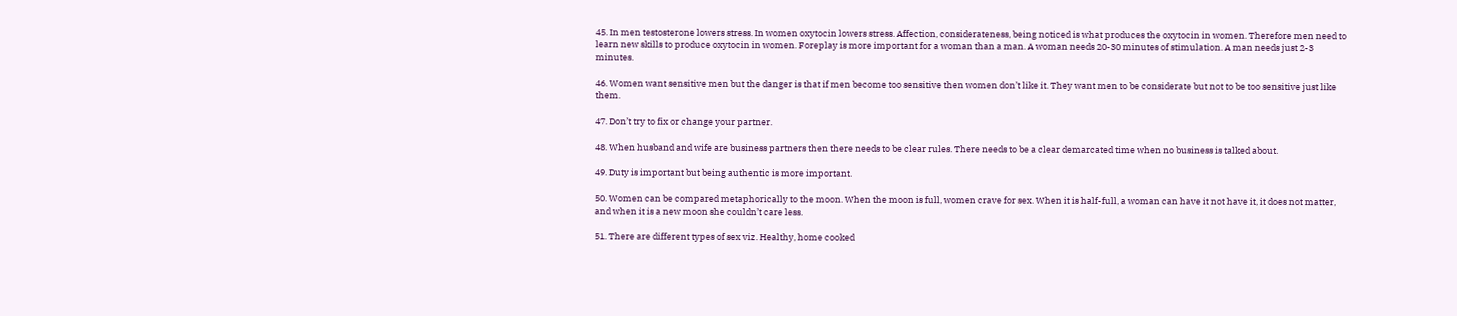45. In men testosterone lowers stress. In women oxytocin lowers stress. Affection, considerateness, being noticed is what produces the oxytocin in women. Therefore men need to learn new skills to produce oxytocin in women. Foreplay is more important for a woman than a man. A woman needs 20-30 minutes of stimulation. A man needs just 2-3 minutes.

46. Women want sensitive men but the danger is that if men become too sensitive then women don’t like it. They want men to be considerate but not to be too sensitive just like them.

47. Don’t try to fix or change your partner.

48. When husband and wife are business partners then there needs to be clear rules. There needs to be a clear demarcated time when no business is talked about.

49. Duty is important but being authentic is more important.

50. Women can be compared metaphorically to the moon. When the moon is full, women crave for sex. When it is half-full, a woman can have it not have it, it does not matter, and when it is a new moon she couldn’t care less.

51. There are different types of sex viz. Healthy, home cooked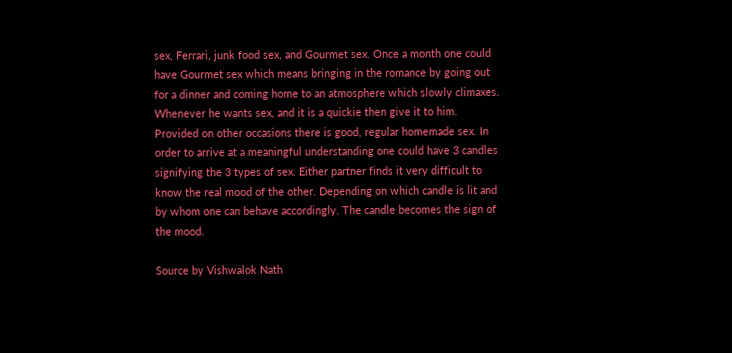sex, Ferrari, junk food sex, and Gourmet sex. Once a month one could have Gourmet sex which means bringing in the romance by going out for a dinner and coming home to an atmosphere which slowly climaxes. Whenever he wants sex, and it is a quickie then give it to him. Provided on other occasions there is good, regular homemade sex. In order to arrive at a meaningful understanding one could have 3 candles signifying the 3 types of sex. Either partner finds it very difficult to know the real mood of the other. Depending on which candle is lit and by whom one can behave accordingly. The candle becomes the sign of the mood.

Source by Vishwalok Nath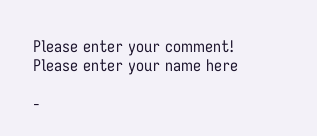Please enter your comment!
Please enter your name here

-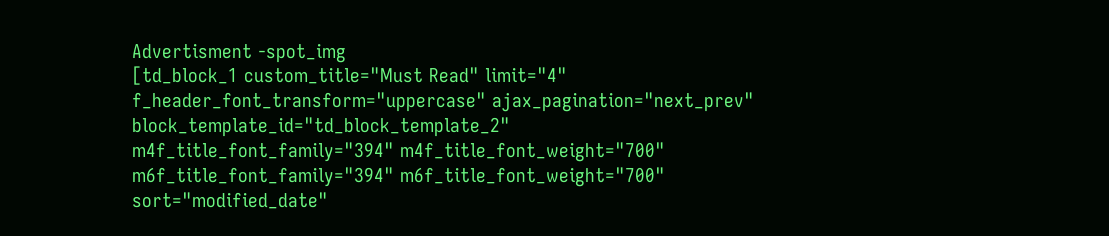Advertisment -spot_img
[td_block_1 custom_title="Must Read" limit="4" f_header_font_transform="uppercase" ajax_pagination="next_prev" block_template_id="td_block_template_2" m4f_title_font_family="394" m4f_title_font_weight="700" m6f_title_font_family="394" m6f_title_font_weight="700" sort="modified_date"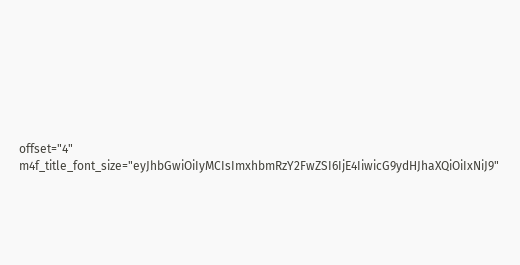offset="4" m4f_title_font_size="eyJhbGwiOiIyMCIsImxhbmRzY2FwZSI6IjE4IiwicG9ydHJhaXQiOiIxNiJ9"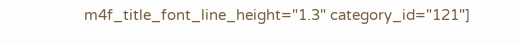m4f_title_font_line_height="1.3" category_id="121"]